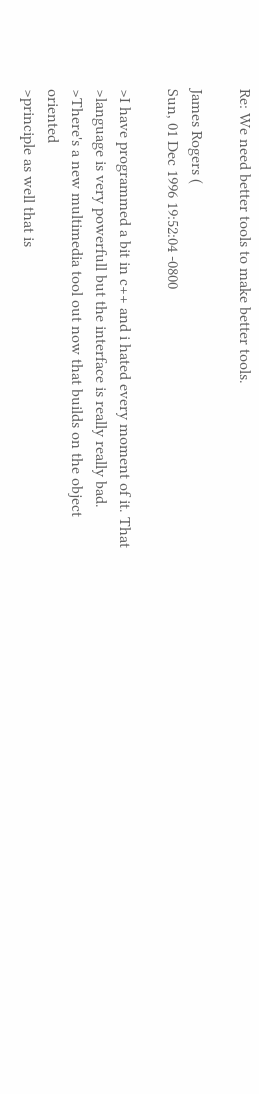Re: We need better tools to make better tools.

James Rogers (
Sun, 01 Dec 1996 19:52:04 -0800

>I have programmed a bit in c++ and i hated every moment of it. That
>language is very powerfull but the interface is really really bad.
>There's a new multimedia tool out now that builds on the object oriented
>principle as well that is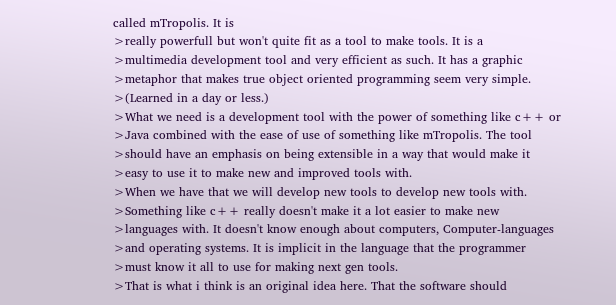called mTropolis. It is
>really powerfull but won't quite fit as a tool to make tools. It is a
>multimedia development tool and very efficient as such. It has a graphic
>metaphor that makes true object oriented programming seem very simple.
>(Learned in a day or less.)
>What we need is a development tool with the power of something like c++ or
>Java combined with the ease of use of something like mTropolis. The tool
>should have an emphasis on being extensible in a way that would make it
>easy to use it to make new and improved tools with.
>When we have that we will develop new tools to develop new tools with.
>Something like c++ really doesn't make it a lot easier to make new
>languages with. It doesn't know enough about computers, Computer-languages
>and operating systems. It is implicit in the language that the programmer
>must know it all to use for making next gen tools.
>That is what i think is an original idea here. That the software should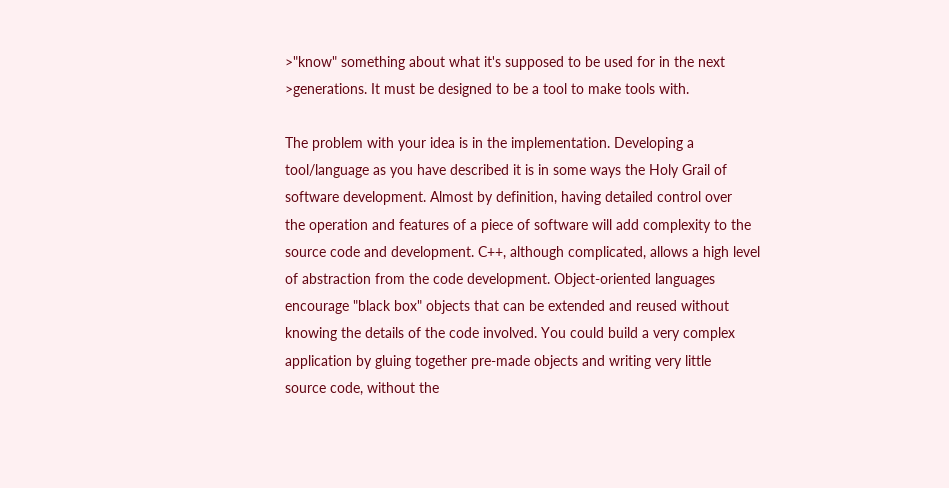>"know" something about what it's supposed to be used for in the next
>generations. It must be designed to be a tool to make tools with.

The problem with your idea is in the implementation. Developing a
tool/language as you have described it is in some ways the Holy Grail of
software development. Almost by definition, having detailed control over
the operation and features of a piece of software will add complexity to the
source code and development. C++, although complicated, allows a high level
of abstraction from the code development. Object-oriented languages
encourage "black box" objects that can be extended and reused without
knowing the details of the code involved. You could build a very complex
application by gluing together pre-made objects and writing very little
source code, without the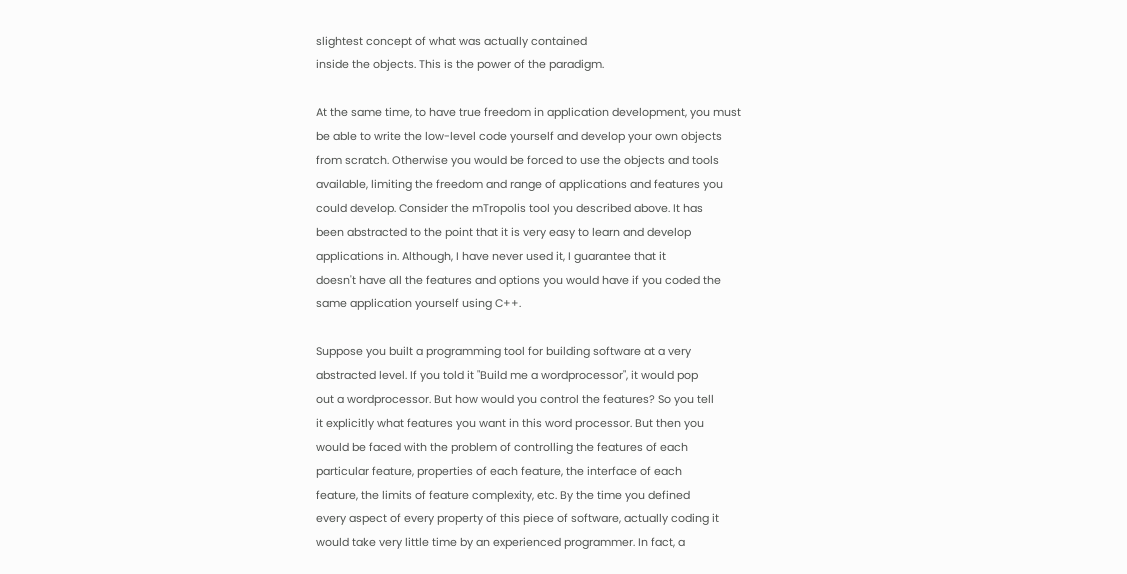slightest concept of what was actually contained
inside the objects. This is the power of the paradigm.

At the same time, to have true freedom in application development, you must
be able to write the low-level code yourself and develop your own objects
from scratch. Otherwise you would be forced to use the objects and tools
available, limiting the freedom and range of applications and features you
could develop. Consider the mTropolis tool you described above. It has
been abstracted to the point that it is very easy to learn and develop
applications in. Although, I have never used it, I guarantee that it
doesn't have all the features and options you would have if you coded the
same application yourself using C++.

Suppose you built a programming tool for building software at a very
abstracted level. If you told it "Build me a wordprocessor", it would pop
out a wordprocessor. But how would you control the features? So you tell
it explicitly what features you want in this word processor. But then you
would be faced with the problem of controlling the features of each
particular feature, properties of each feature, the interface of each
feature, the limits of feature complexity, etc. By the time you defined
every aspect of every property of this piece of software, actually coding it
would take very little time by an experienced programmer. In fact, a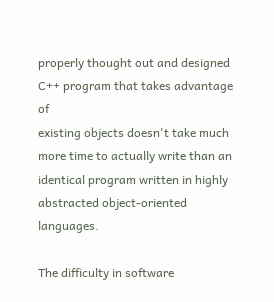properly thought out and designed C++ program that takes advantage of
existing objects doesn't take much more time to actually write than an
identical program written in highly abstracted object-oriented languages.

The difficulty in software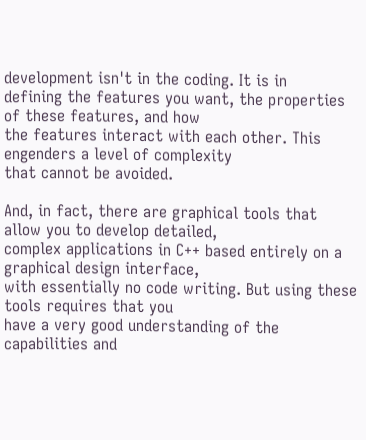development isn't in the coding. It is in
defining the features you want, the properties of these features, and how
the features interact with each other. This engenders a level of complexity
that cannot be avoided.

And, in fact, there are graphical tools that allow you to develop detailed,
complex applications in C++ based entirely on a graphical design interface,
with essentially no code writing. But using these tools requires that you
have a very good understanding of the capabilities and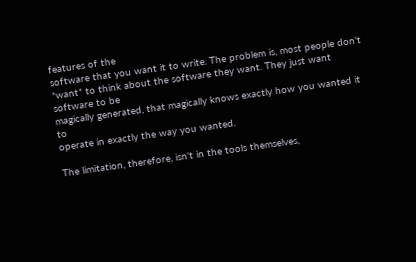features of the
software that you want it to write. The problem is, most people don't
*want* to think about the software they want. They just want software to be
magically generated, that magically knows exactly how you wanted it to
operate in exactly the way you wanted.

The limitation, therefore, isn't in the tools themselves,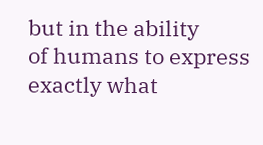but in the ability
of humans to express exactly what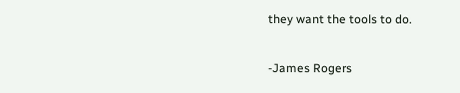they want the tools to do.

-James Rogers